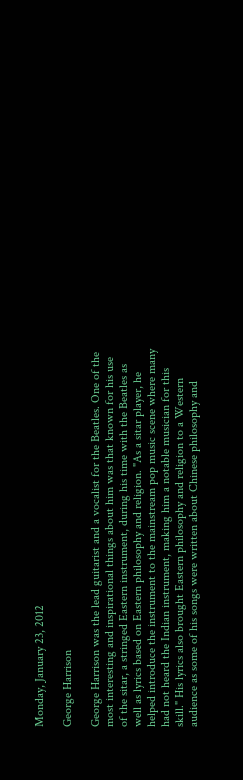Monday, January 23, 2012

George Harrison

George Harrison was the lead guitarist and a vocalist for the Beatles. One of the most interesting and inspirational things about him was that known for his use of the sitar, a stringed Eastern instrument, during his time with the Beatles as well as lyrics based on Eastern philosophy and religion. "As a sitar player, he helped introduce the instrument to the mainstream pop music scene where many had not heard the Indian instrument, making him a notable musician for this skill." His lyrics also brought Eastern philosophy and religion to a Western audience as some of his songs were written about Chinese philosophy and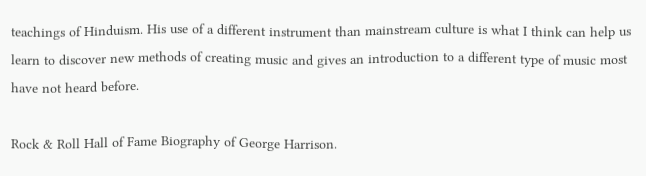teachings of Hinduism. His use of a different instrument than mainstream culture is what I think can help us learn to discover new methods of creating music and gives an introduction to a different type of music most have not heard before.

Rock & Roll Hall of Fame Biography of George Harrison.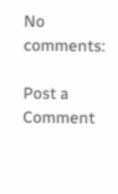No comments:

Post a Comment